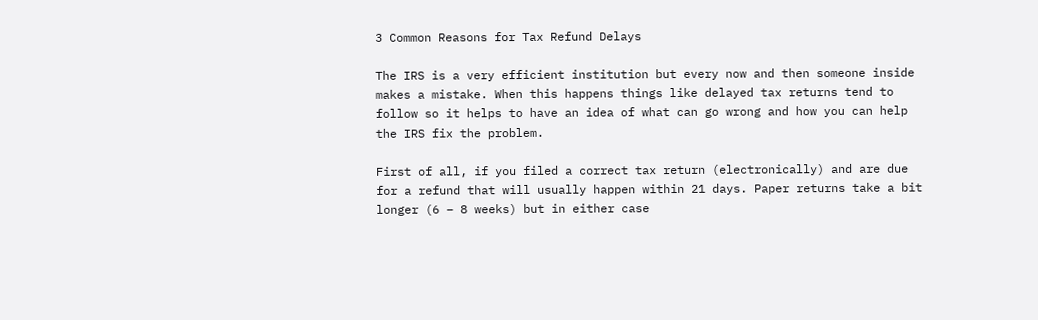3 Common Reasons for Tax Refund Delays

The IRS is a very efficient institution but every now and then someone inside makes a mistake. When this happens things like delayed tax returns tend to follow so it helps to have an idea of what can go wrong and how you can help the IRS fix the problem.

First of all, if you filed a correct tax return (electronically) and are due for a refund that will usually happen within 21 days. Paper returns take a bit longer (6 – 8 weeks) but in either case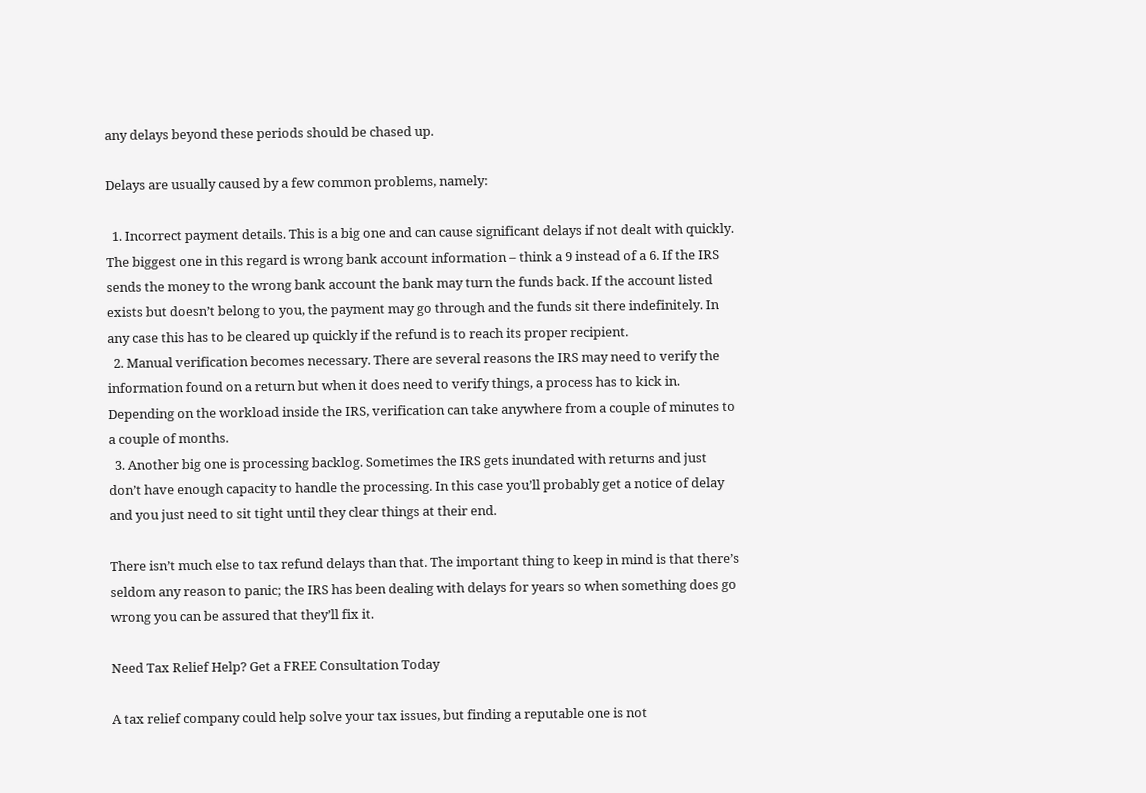any delays beyond these periods should be chased up.

Delays are usually caused by a few common problems, namely:

  1. Incorrect payment details. This is a big one and can cause significant delays if not dealt with quickly. The biggest one in this regard is wrong bank account information – think a 9 instead of a 6. If the IRS sends the money to the wrong bank account the bank may turn the funds back. If the account listed exists but doesn’t belong to you, the payment may go through and the funds sit there indefinitely. In any case this has to be cleared up quickly if the refund is to reach its proper recipient.
  2. Manual verification becomes necessary. There are several reasons the IRS may need to verify the information found on a return but when it does need to verify things, a process has to kick in. Depending on the workload inside the IRS, verification can take anywhere from a couple of minutes to a couple of months.
  3. Another big one is processing backlog. Sometimes the IRS gets inundated with returns and just don’t have enough capacity to handle the processing. In this case you’ll probably get a notice of delay and you just need to sit tight until they clear things at their end.

There isn’t much else to tax refund delays than that. The important thing to keep in mind is that there’s seldom any reason to panic; the IRS has been dealing with delays for years so when something does go wrong you can be assured that they’ll fix it.

Need Tax Relief Help? Get a FREE Consultation Today

A tax relief company could help solve your tax issues, but finding a reputable one is not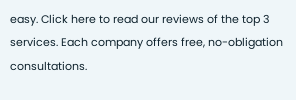easy. Click here to read our reviews of the top 3 services. Each company offers free, no-obligation consultations.